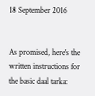18 September 2016


As promised, here's the written instructions for the basic daal tarka: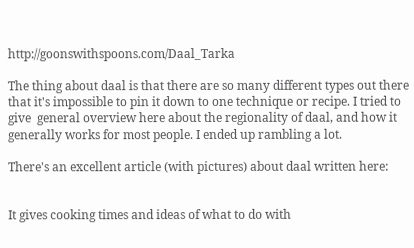http://goonswithspoons.com/Daal_Tarka

The thing about daal is that there are so many different types out there that it's impossible to pin it down to one technique or recipe. I tried to give  general overview here about the regionality of daal, and how it generally works for most people. I ended up rambling a lot.

There's an excellent article (with pictures) about daal written here:


It gives cooking times and ideas of what to do with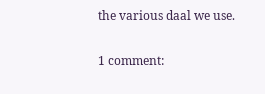the various daal we use.

1 comment: